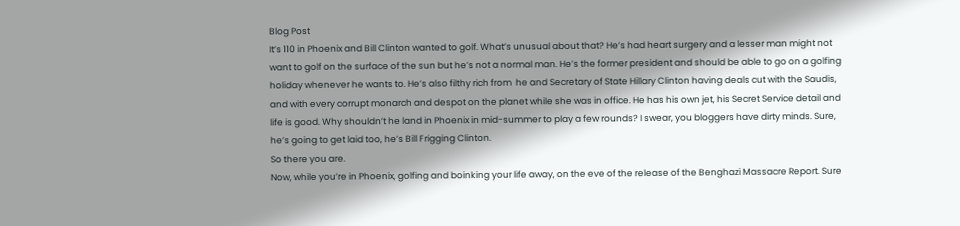Blog Post
It’s 110 in Phoenix and Bill Clinton wanted to golf. What’s unusual about that? He’s had heart surgery and a lesser man might not want to golf on the surface of the sun but he’s not a normal man. He’s the former president and should be able to go on a golfing holiday whenever he wants to. He’s also filthy rich from  he and Secretary of State Hillary Clinton having deals cut with the Saudis, and with every corrupt monarch and despot on the planet while she was in office. He has his own jet, his Secret Service detail and life is good. Why shouldn’t he land in Phoenix in mid-summer to play a few rounds? I swear, you bloggers have dirty minds. Sure, he’s going to get laid too, he’s Bill Frigging Clinton.
So there you are.
Now, while you’re in Phoenix, golfing and boinking your life away, on the eve of the release of the Benghazi Massacre Report. Sure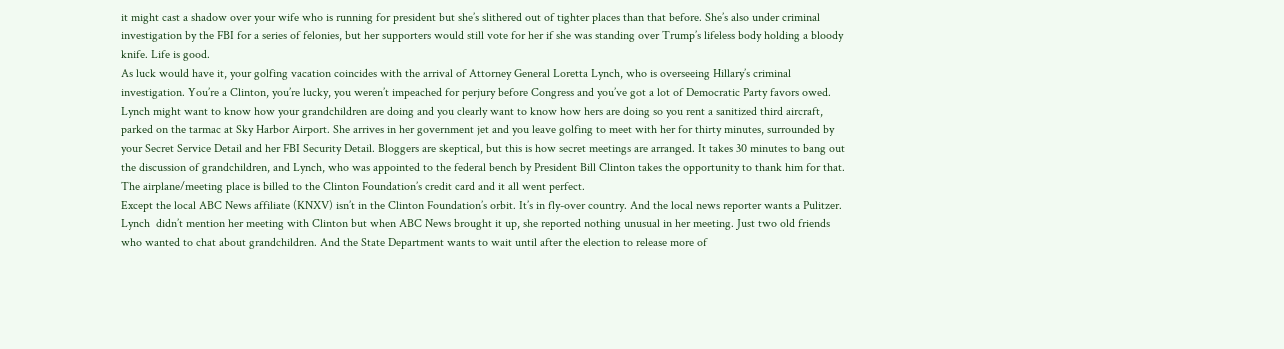it might cast a shadow over your wife who is running for president but she’s slithered out of tighter places than that before. She’s also under criminal investigation by the FBI for a series of felonies, but her supporters would still vote for her if she was standing over Trump’s lifeless body holding a bloody knife. Life is good.
As luck would have it, your golfing vacation coincides with the arrival of Attorney General Loretta Lynch, who is overseeing Hillary’s criminal investigation. You’re a Clinton, you’re lucky, you weren’t impeached for perjury before Congress and you’ve got a lot of Democratic Party favors owed.
Lynch might want to know how your grandchildren are doing and you clearly want to know how hers are doing so you rent a sanitized third aircraft, parked on the tarmac at Sky Harbor Airport. She arrives in her government jet and you leave golfing to meet with her for thirty minutes, surrounded by your Secret Service Detail and her FBI Security Detail. Bloggers are skeptical, but this is how secret meetings are arranged. It takes 30 minutes to bang out the discussion of grandchildren, and Lynch, who was appointed to the federal bench by President Bill Clinton takes the opportunity to thank him for that. The airplane/meeting place is billed to the Clinton Foundation’s credit card and it all went perfect.
Except the local ABC News affiliate (KNXV) isn’t in the Clinton Foundation’s orbit. It’s in fly-over country. And the local news reporter wants a Pulitzer.
Lynch  didn’t mention her meeting with Clinton but when ABC News brought it up, she reported nothing unusual in her meeting. Just two old friends who wanted to chat about grandchildren. And the State Department wants to wait until after the election to release more of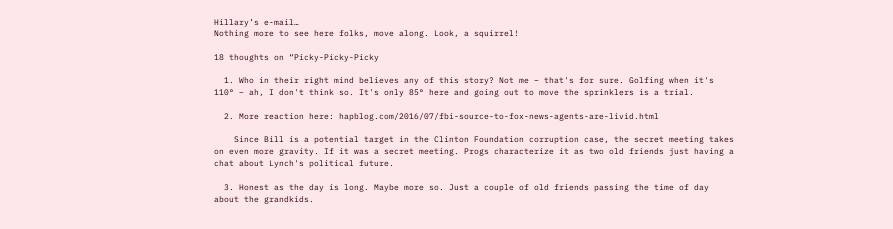Hillary’s e-mail…
Nothing more to see here folks, move along. Look, a squirrel!

18 thoughts on “Picky-Picky-Picky

  1. Who in their right mind believes any of this story? Not me – that's for sure. Golfing when it's 110° – ah, I don't think so. It's only 85° here and going out to move the sprinklers is a trial.

  2. More reaction here: hapblog.com/2016/07/fbi-source-to-fox-news-agents-are-livid.html

    Since Bill is a potential target in the Clinton Foundation corruption case, the secret meeting takes on even more gravity. If it was a secret meeting. Progs characterize it as two old friends just having a chat about Lynch's political future.

  3. Honest as the day is long. Maybe more so. Just a couple of old friends passing the time of day about the grandkids.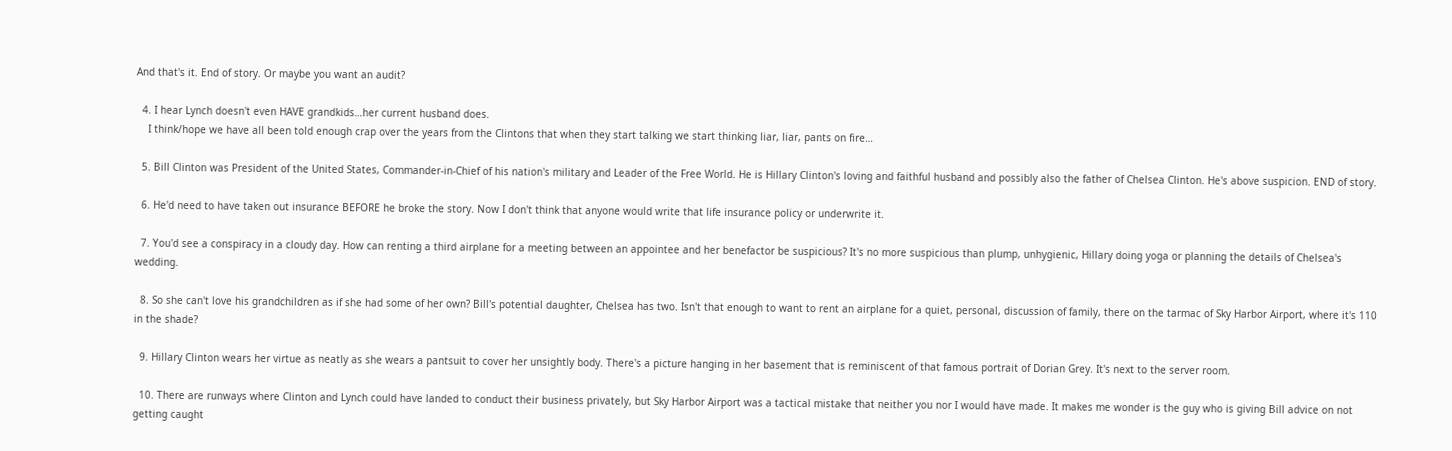And that's it. End of story. Or maybe you want an audit?

  4. I hear Lynch doesn't even HAVE grandkids…her current husband does.
    I think/hope we have all been told enough crap over the years from the Clintons that when they start talking we start thinking liar, liar, pants on fire…

  5. Bill Clinton was President of the United States, Commander-in-Chief of his nation's military and Leader of the Free World. He is Hillary Clinton's loving and faithful husband and possibly also the father of Chelsea Clinton. He's above suspicion. END of story.

  6. He'd need to have taken out insurance BEFORE he broke the story. Now I don't think that anyone would write that life insurance policy or underwrite it.

  7. You'd see a conspiracy in a cloudy day. How can renting a third airplane for a meeting between an appointee and her benefactor be suspicious? It's no more suspicious than plump, unhygienic, Hillary doing yoga or planning the details of Chelsea's wedding.

  8. So she can't love his grandchildren as if she had some of her own? Bill's potential daughter, Chelsea has two. Isn't that enough to want to rent an airplane for a quiet, personal, discussion of family, there on the tarmac of Sky Harbor Airport, where it's 110 in the shade?

  9. Hillary Clinton wears her virtue as neatly as she wears a pantsuit to cover her unsightly body. There's a picture hanging in her basement that is reminiscent of that famous portrait of Dorian Grey. It's next to the server room.

  10. There are runways where Clinton and Lynch could have landed to conduct their business privately, but Sky Harbor Airport was a tactical mistake that neither you nor I would have made. It makes me wonder is the guy who is giving Bill advice on not getting caught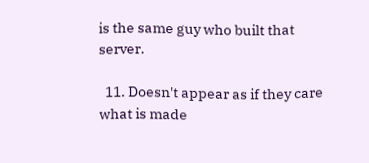is the same guy who built that server.

  11. Doesn't appear as if they care what is made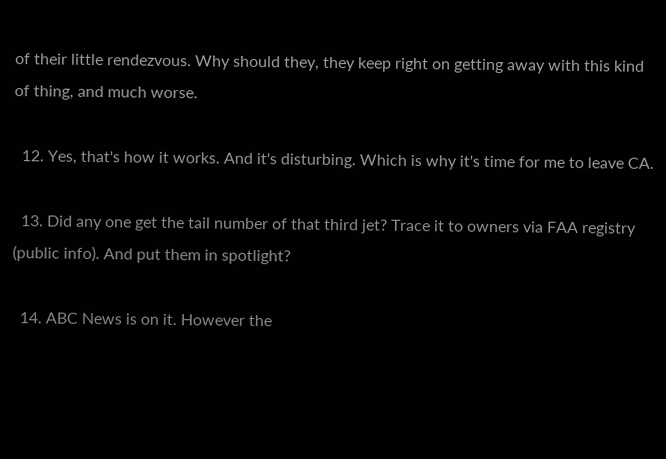of their little rendezvous. Why should they, they keep right on getting away with this kind of thing, and much worse.

  12. Yes, that's how it works. And it's disturbing. Which is why it's time for me to leave CA.

  13. Did any one get the tail number of that third jet? Trace it to owners via FAA registry (public info). And put them in spotlight?

  14. ABC News is on it. However the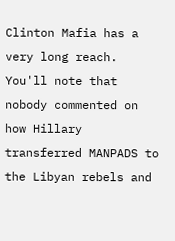Clinton Mafia has a very long reach. You'll note that nobody commented on how Hillary transferred MANPADS to the Libyan rebels and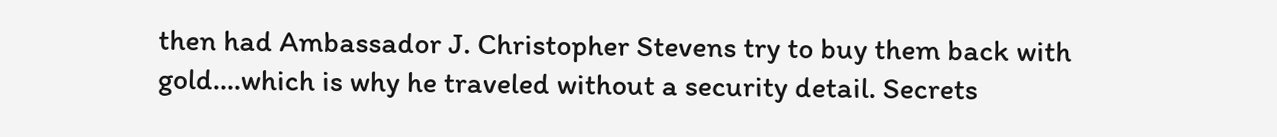then had Ambassador J. Christopher Stevens try to buy them back with gold….which is why he traveled without a security detail. Secrets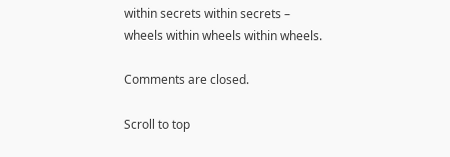within secrets within secrets – wheels within wheels within wheels.

Comments are closed.

Scroll to top